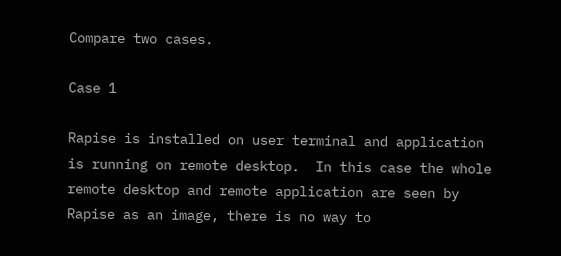Compare two cases.

Case 1

Rapise is installed on user terminal and application is running on remote desktop.  In this case the whole remote desktop and remote application are seen by Rapise as an image, there is no way to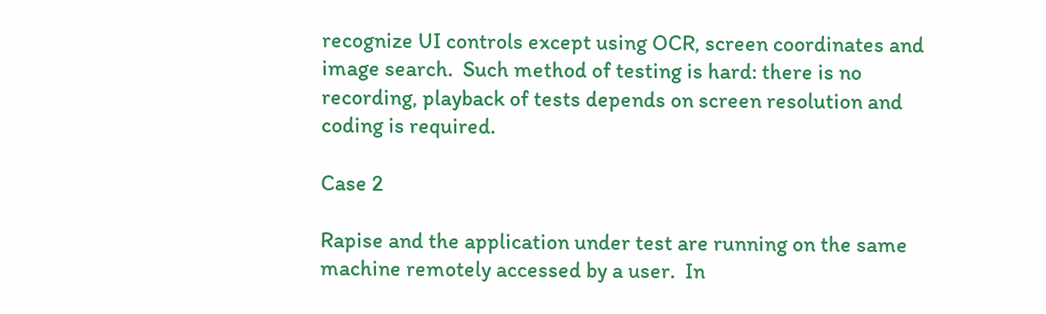recognize UI controls except using OCR, screen coordinates and image search.  Such method of testing is hard: there is no recording, playback of tests depends on screen resolution and coding is required.

Case 2

Rapise and the application under test are running on the same machine remotely accessed by a user.  In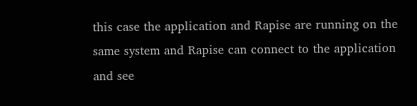this case the application and Rapise are running on the same system and Rapise can connect to the application and see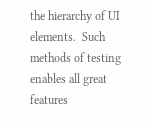the hierarchy of UI elements.  Such methods of testing enables all great features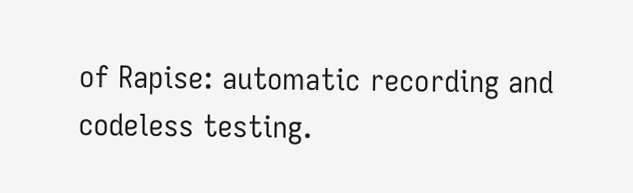of Rapise: automatic recording and codeless testing.